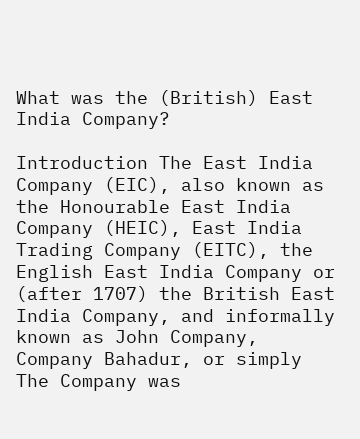What was the (British) East India Company?

Introduction The East India Company (EIC), also known as the Honourable East India Company (HEIC), East India Trading Company (EITC), the English East India Company or (after 1707) the British East India Company, and informally known as John Company, Company Bahadur, or simply The Company was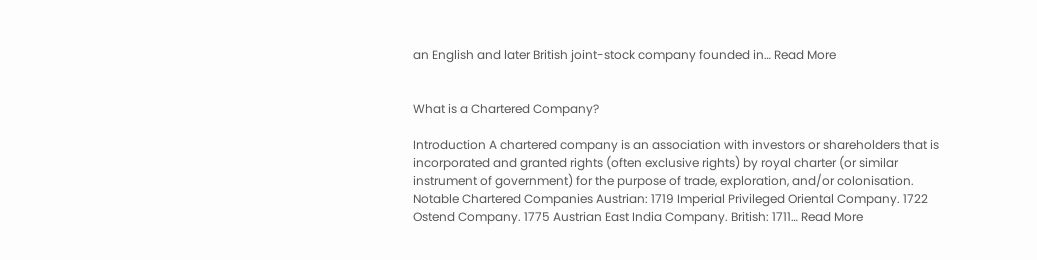an English and later British joint-stock company founded in… Read More


What is a Chartered Company?

Introduction A chartered company is an association with investors or shareholders that is incorporated and granted rights (often exclusive rights) by royal charter (or similar instrument of government) for the purpose of trade, exploration, and/or colonisation. Notable Chartered Companies Austrian: 1719 Imperial Privileged Oriental Company. 1722 Ostend Company. 1775 Austrian East India Company. British: 1711… Read More